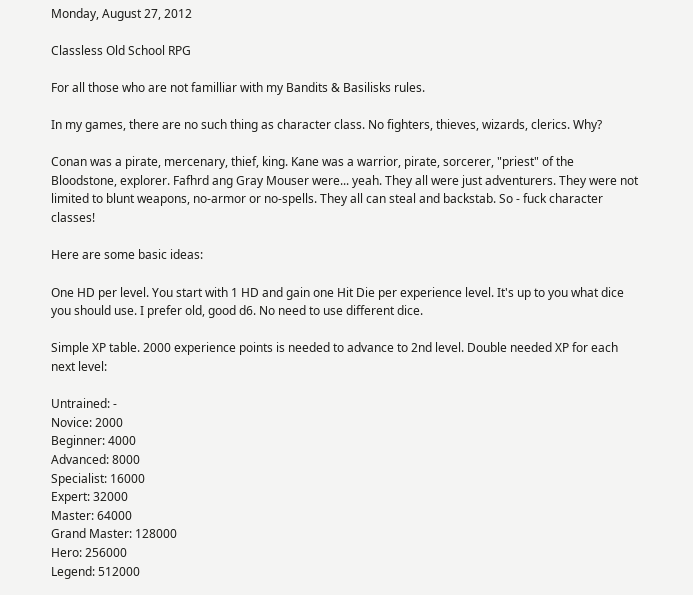Monday, August 27, 2012

Classless Old School RPG

For all those who are not familliar with my Bandits & Basilisks rules.

In my games, there are no such thing as character class. No fighters, thieves, wizards, clerics. Why?

Conan was a pirate, mercenary, thief, king. Kane was a warrior, pirate, sorcerer, "priest" of the Bloodstone, explorer. Fafhrd ang Gray Mouser were... yeah. They all were just adventurers. They were not limited to blunt weapons, no-armor or no-spells. They all can steal and backstab. So - fuck character classes!

Here are some basic ideas:

One HD per level. You start with 1 HD and gain one Hit Die per experience level. It's up to you what dice you should use. I prefer old, good d6. No need to use different dice.

Simple XP table. 2000 experience points is needed to advance to 2nd level. Double needed XP for each next level:

Untrained: -
Novice: 2000
Beginner: 4000
Advanced: 8000
Specialist: 16000
Expert: 32000
Master: 64000
Grand Master: 128000
Hero: 256000
Legend: 512000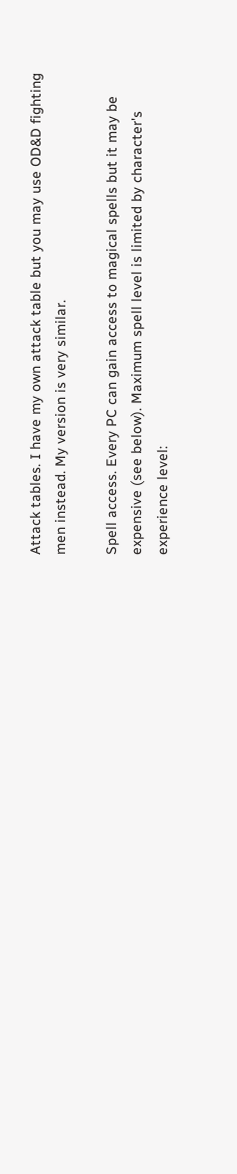Attack tables. I have my own attack table but you may use OD&D fighting men instead. My version is very similar.

Spell access. Every PC can gain access to magical spells but it may be expensive (see below). Maximum spell level is limited by character's experience level: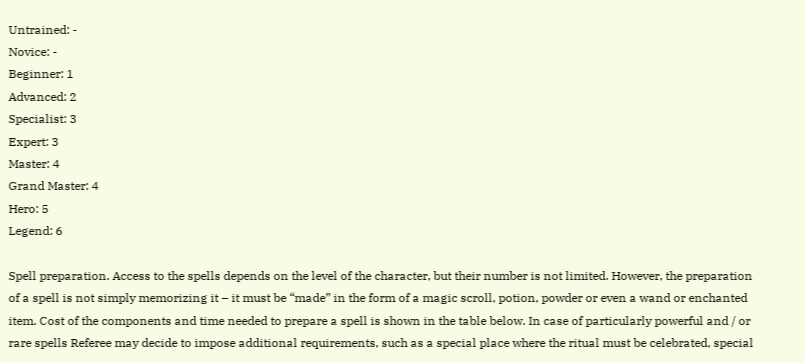Untrained: -
Novice: -
Beginner: 1
Advanced: 2
Specialist: 3
Expert: 3
Master: 4
Grand Master: 4
Hero: 5
Legend: 6

Spell preparation. Access to the spells depends on the level of the character, but their number is not limited. However, the preparation of a spell is not simply memorizing it – it must be “made” in the form of a magic scroll, potion, powder or even a wand or enchanted item. Cost of the components and time needed to prepare a spell is shown in the table below. In case of particularly powerful and / or rare spells Referee may decide to impose additional requirements, such as a special place where the ritual must be celebrated, special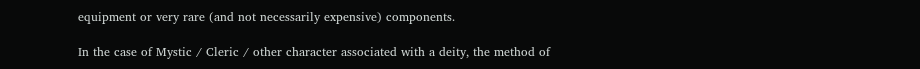equipment or very rare (and not necessarily expensive) components.

In the case of Mystic / Cleric / other character associated with a deity, the method of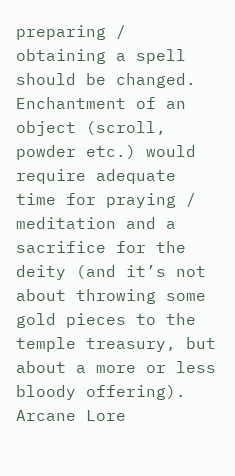preparing / obtaining a spell should be changed. Enchantment of an object (scroll, powder etc.) would require adequate time for praying / meditation and a sacrifice for the deity (and it’s not about throwing some gold pieces to the temple treasury, but about a more or less bloody offering).
Arcane Lore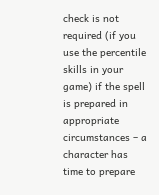check is not required (if you use the percentile skills in your game) if the spell is prepared in appropriate circumstances – a character has time to prepare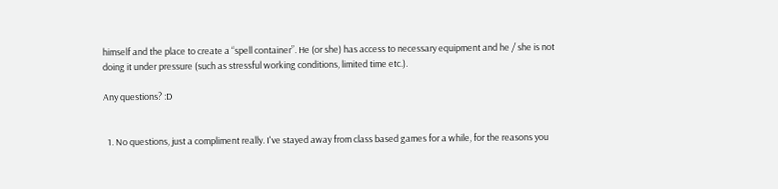himself and the place to create a “spell container”. He (or she) has access to necessary equipment and he / she is not doing it under pressure (such as stressful working conditions, limited time etc.).

Any questions? :D


  1. No questions, just a compliment really. I've stayed away from class based games for a while, for the reasons you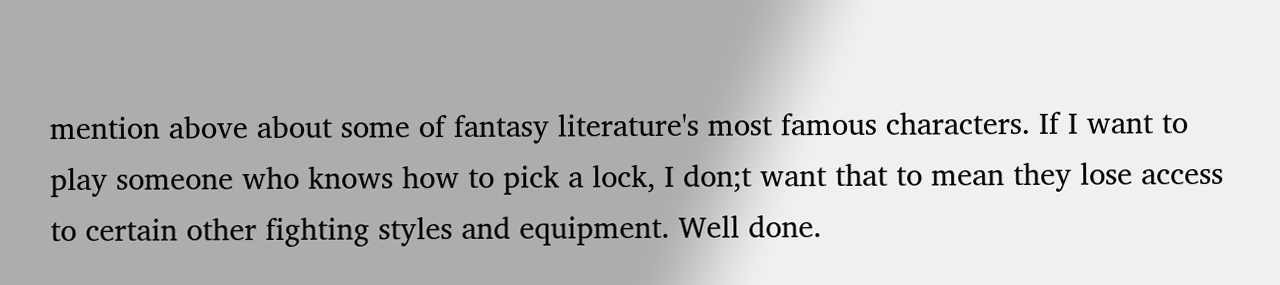mention above about some of fantasy literature's most famous characters. If I want to play someone who knows how to pick a lock, I don;t want that to mean they lose access to certain other fighting styles and equipment. Well done.